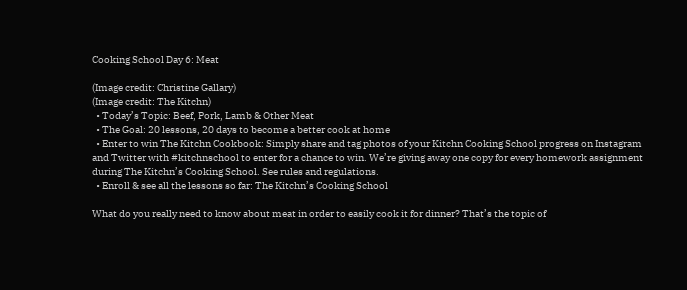Cooking School Day 6: Meat

(Image credit: Christine Gallary)
(Image credit: The Kitchn)
  • Today’s Topic: Beef, Pork, Lamb & Other Meat
  • The Goal: 20 lessons, 20 days to become a better cook at home
  • Enter to win The Kitchn Cookbook: Simply share and tag photos of your Kitchn Cooking School progress on Instagram and Twitter with #kitchnschool to enter for a chance to win. We’re giving away one copy for every homework assignment during The Kitchn’s Cooking School. See rules and regulations.
  • Enroll & see all the lessons so far: The Kitchn’s Cooking School

What do you really need to know about meat in order to easily cook it for dinner? That’s the topic of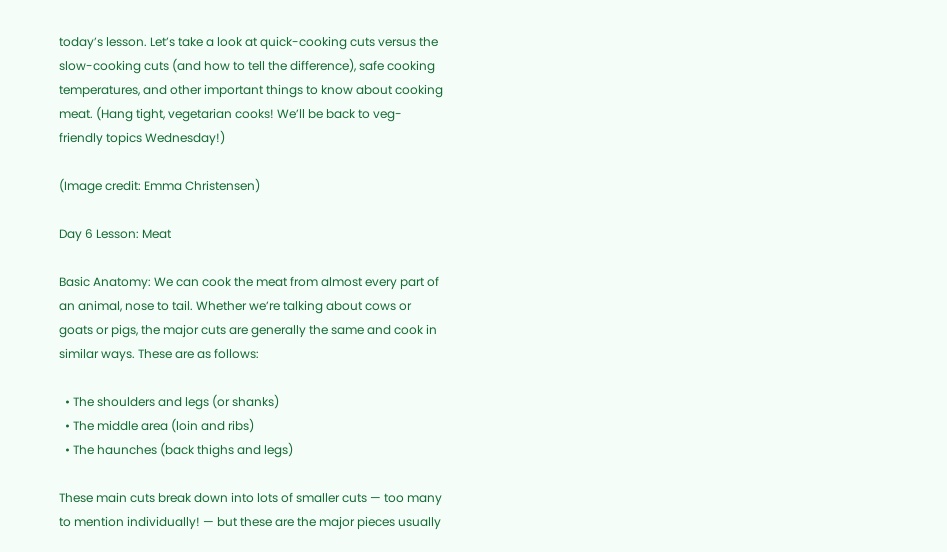today’s lesson. Let’s take a look at quick-cooking cuts versus the slow-cooking cuts (and how to tell the difference), safe cooking temperatures, and other important things to know about cooking meat. (Hang tight, vegetarian cooks! We’ll be back to veg-friendly topics Wednesday!)

(Image credit: Emma Christensen)

Day 6 Lesson: Meat

Basic Anatomy: We can cook the meat from almost every part of an animal, nose to tail. Whether we’re talking about cows or goats or pigs, the major cuts are generally the same and cook in similar ways. These are as follows:

  • The shoulders and legs (or shanks)
  • The middle area (loin and ribs)
  • The haunches (back thighs and legs)

These main cuts break down into lots of smaller cuts — too many to mention individually! — but these are the major pieces usually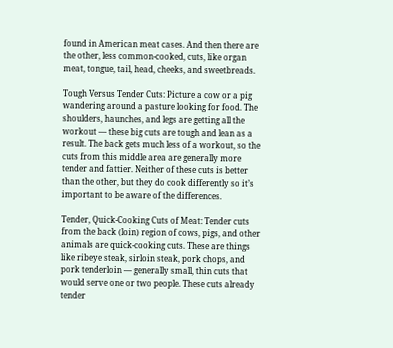found in American meat cases. And then there are the other, less common-cooked, cuts, like organ meat, tongue, tail, head, cheeks, and sweetbreads.

Tough Versus Tender Cuts: Picture a cow or a pig wandering around a pasture looking for food. The shoulders, haunches, and legs are getting all the workout — these big cuts are tough and lean as a result. The back gets much less of a workout, so the cuts from this middle area are generally more tender and fattier. Neither of these cuts is better than the other, but they do cook differently so it’s important to be aware of the differences.

Tender, Quick-Cooking Cuts of Meat: Tender cuts from the back (loin) region of cows, pigs, and other animals are quick-cooking cuts. These are things like ribeye steak, sirloin steak, pork chops, and pork tenderloin — generally small, thin cuts that would serve one or two people. These cuts already tender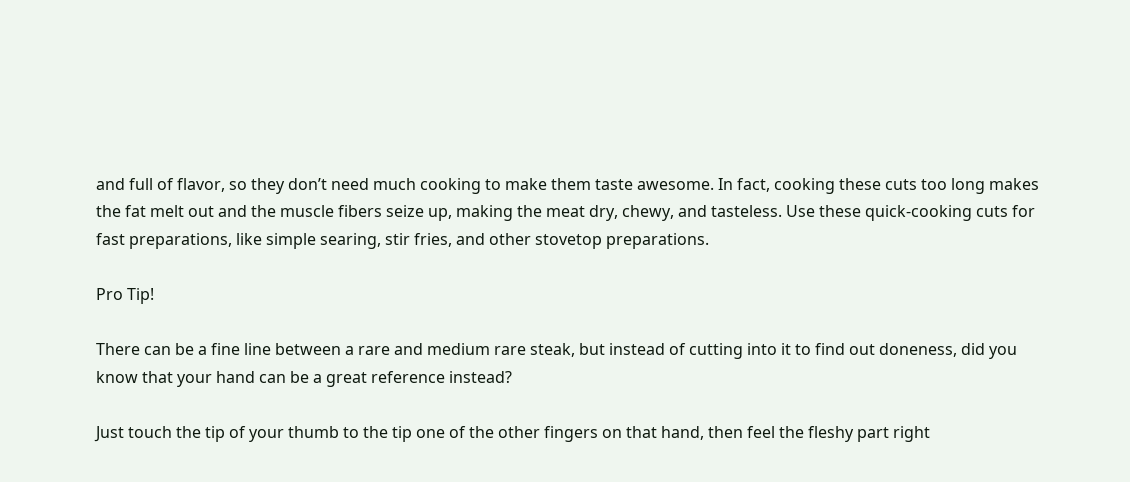and full of flavor, so they don’t need much cooking to make them taste awesome. In fact, cooking these cuts too long makes the fat melt out and the muscle fibers seize up, making the meat dry, chewy, and tasteless. Use these quick-cooking cuts for fast preparations, like simple searing, stir fries, and other stovetop preparations.

Pro Tip!

There can be a fine line between a rare and medium rare steak, but instead of cutting into it to find out doneness, did you know that your hand can be a great reference instead?

Just touch the tip of your thumb to the tip one of the other fingers on that hand, then feel the fleshy part right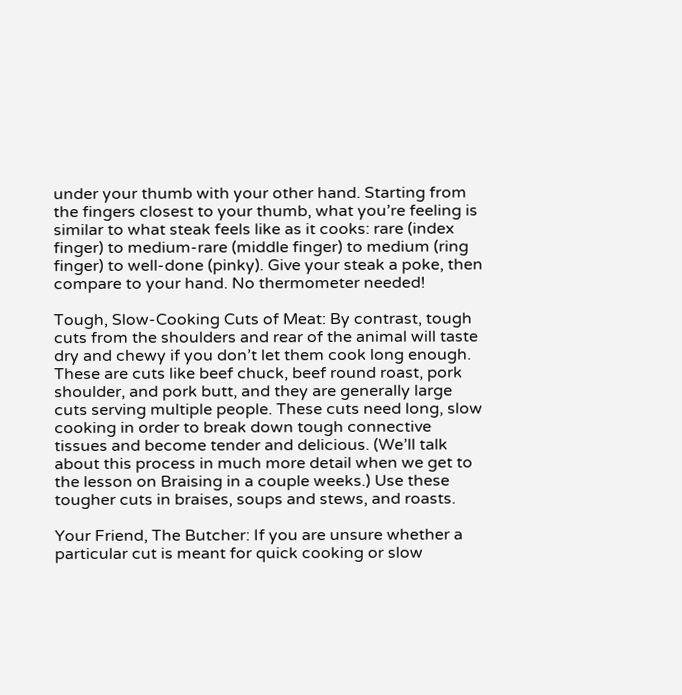under your thumb with your other hand. Starting from the fingers closest to your thumb, what you’re feeling is similar to what steak feels like as it cooks: rare (index finger) to medium-rare (middle finger) to medium (ring finger) to well-done (pinky). Give your steak a poke, then compare to your hand. No thermometer needed!

Tough, Slow-Cooking Cuts of Meat: By contrast, tough cuts from the shoulders and rear of the animal will taste dry and chewy if you don’t let them cook long enough. These are cuts like beef chuck, beef round roast, pork shoulder, and pork butt, and they are generally large cuts serving multiple people. These cuts need long, slow cooking in order to break down tough connective tissues and become tender and delicious. (We’ll talk about this process in much more detail when we get to the lesson on Braising in a couple weeks.) Use these tougher cuts in braises, soups and stews, and roasts.

Your Friend, The Butcher: If you are unsure whether a particular cut is meant for quick cooking or slow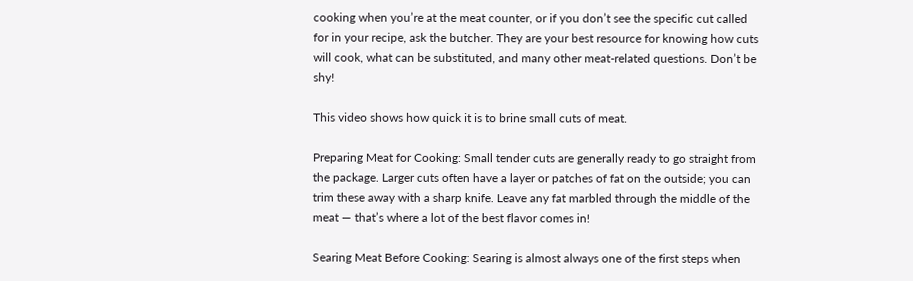cooking when you’re at the meat counter, or if you don’t see the specific cut called for in your recipe, ask the butcher. They are your best resource for knowing how cuts will cook, what can be substituted, and many other meat-related questions. Don’t be shy!

This video shows how quick it is to brine small cuts of meat.

Preparing Meat for Cooking: Small tender cuts are generally ready to go straight from the package. Larger cuts often have a layer or patches of fat on the outside; you can trim these away with a sharp knife. Leave any fat marbled through the middle of the meat — that’s where a lot of the best flavor comes in!

Searing Meat Before Cooking: Searing is almost always one of the first steps when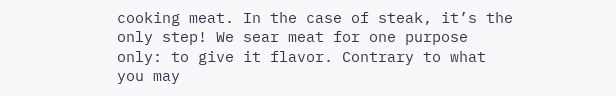cooking meat. In the case of steak, it’s the only step! We sear meat for one purpose only: to give it flavor. Contrary to what you may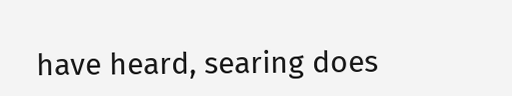have heard, searing does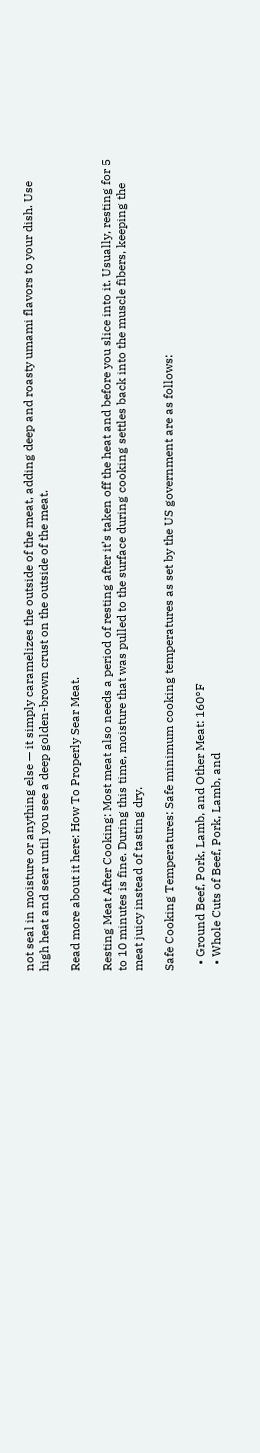not seal in moisture or anything else — it simply caramelizes the outside of the meat, adding deep and roasty umami flavors to your dish. Use high heat and sear until you see a deep golden-brown crust on the outside of the meat.

Read more about it here: How To Properly Sear Meat.

Resting Meat After Cooking: Most meat also needs a period of resting after it’s taken off the heat and before you slice into it. Usually, resting for 5 to 10 minutes is fine. During this time, moisture that was pulled to the surface during cooking settles back into the muscle fibers, keeping the meat juicy instead of tasting dry.

Safe Cooking Temperatures: Safe minimum cooking temperatures as set by the US government are as follows:

  • Ground Beef, Pork, Lamb, and Other Meat: 160°F
  • Whole Cuts of Beef, Pork, Lamb, and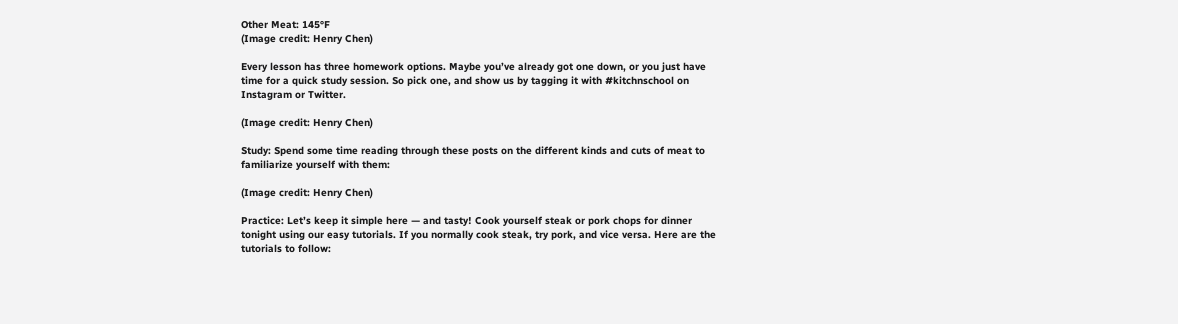Other Meat: 145°F
(Image credit: Henry Chen)

Every lesson has three homework options. Maybe you’ve already got one down, or you just have time for a quick study session. So pick one, and show us by tagging it with #kitchnschool on Instagram or Twitter.

(Image credit: Henry Chen)

Study: Spend some time reading through these posts on the different kinds and cuts of meat to familiarize yourself with them:

(Image credit: Henry Chen)

Practice: Let’s keep it simple here — and tasty! Cook yourself steak or pork chops for dinner tonight using our easy tutorials. If you normally cook steak, try pork, and vice versa. Here are the tutorials to follow: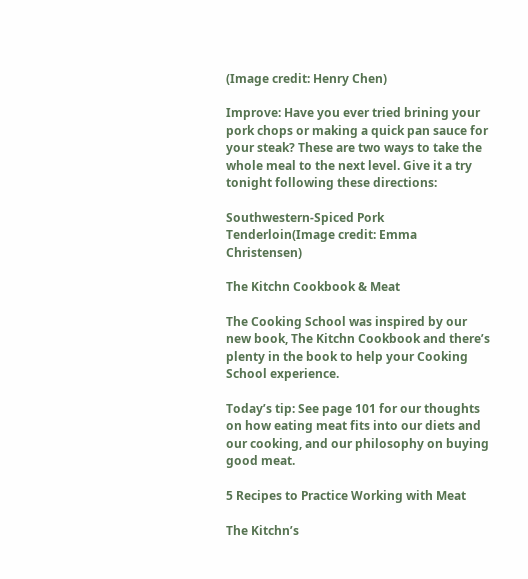(Image credit: Henry Chen)

Improve: Have you ever tried brining your pork chops or making a quick pan sauce for your steak? These are two ways to take the whole meal to the next level. Give it a try tonight following these directions:

Southwestern-Spiced Pork Tenderloin(Image credit: Emma Christensen)

The Kitchn Cookbook & Meat

The Cooking School was inspired by our new book, The Kitchn Cookbook and there’s plenty in the book to help your Cooking School experience.

Today’s tip: See page 101 for our thoughts on how eating meat fits into our diets and our cooking, and our philosophy on buying good meat.

5 Recipes to Practice Working with Meat

The Kitchn’s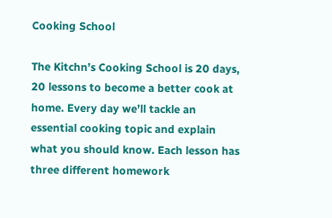Cooking School

The Kitchn’s Cooking School is 20 days, 20 lessons to become a better cook at home. Every day we’ll tackle an essential cooking topic and explain what you should know. Each lesson has three different homework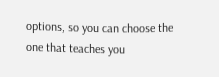options, so you can choose the one that teaches you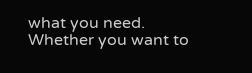what you need. Whether you want to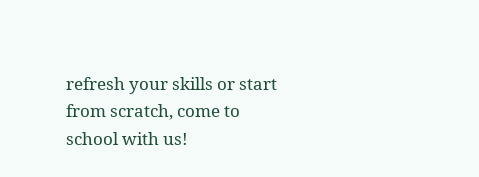refresh your skills or start from scratch, come to school with us!